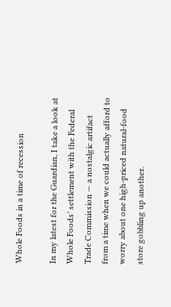Whole Foods in a time of recession

In my latest for the Guardian, I take a look at Whole Foods’ settlement with the Federal Trade Commission — a nostalgic artifact from a time when we could actually afford to worry about one high-priced natural-food store gobbling up another.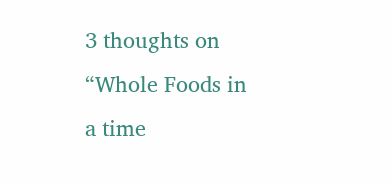3 thoughts on “Whole Foods in a time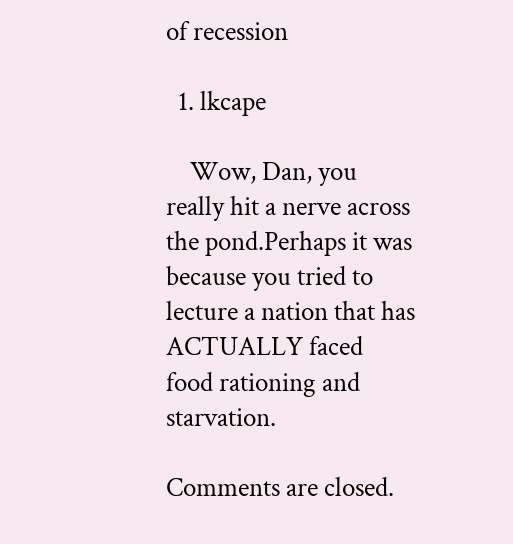of recession

  1. lkcape

    Wow, Dan, you really hit a nerve across the pond.Perhaps it was because you tried to lecture a nation that has ACTUALLY faced food rationing and starvation.

Comments are closed.